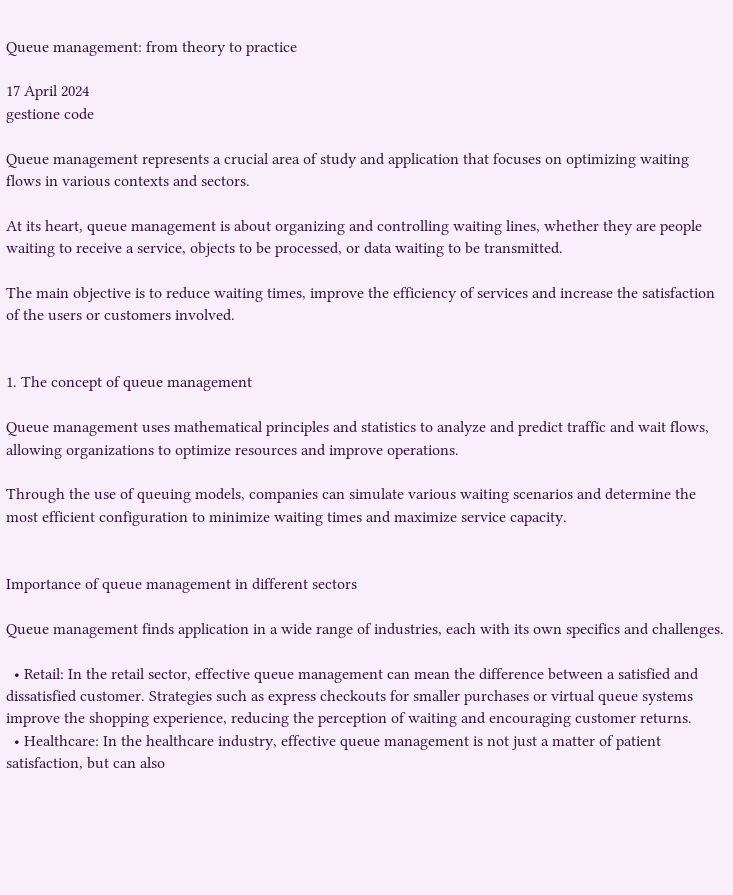Queue management: from theory to practice

17 April 2024
gestione code

Queue management represents a crucial area of study and application that focuses on optimizing waiting flows in various contexts and sectors.

At its heart, queue management is about organizing and controlling waiting lines, whether they are people waiting to receive a service, objects to be processed, or data waiting to be transmitted.

The main objective is to reduce waiting times, improve the efficiency of services and increase the satisfaction of the users or customers involved.


1. The concept of queue management

Queue management uses mathematical principles and statistics to analyze and predict traffic and wait flows, allowing organizations to optimize resources and improve operations.

Through the use of queuing models, companies can simulate various waiting scenarios and determine the most efficient configuration to minimize waiting times and maximize service capacity.


Importance of queue management in different sectors

Queue management finds application in a wide range of industries, each with its own specifics and challenges.

  • Retail: In the retail sector, effective queue management can mean the difference between a satisfied and dissatisfied customer. Strategies such as express checkouts for smaller purchases or virtual queue systems improve the shopping experience, reducing the perception of waiting and encouraging customer returns.
  • Healthcare: In the healthcare industry, effective queue management is not just a matter of patient satisfaction, but can also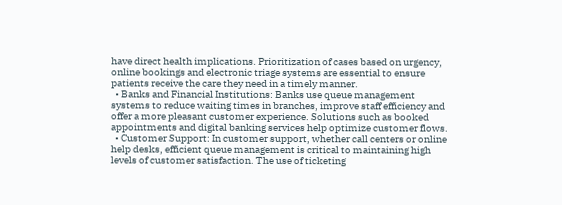have direct health implications. Prioritization of cases based on urgency, online bookings and electronic triage systems are essential to ensure patients receive the care they need in a timely manner.
  • Banks and Financial Institutions: Banks use queue management systems to reduce waiting times in branches, improve staff efficiency and offer a more pleasant customer experience. Solutions such as booked appointments and digital banking services help optimize customer flows.
  • Customer Support: In customer support, whether call centers or online help desks, efficient queue management is critical to maintaining high levels of customer satisfaction. The use of ticketing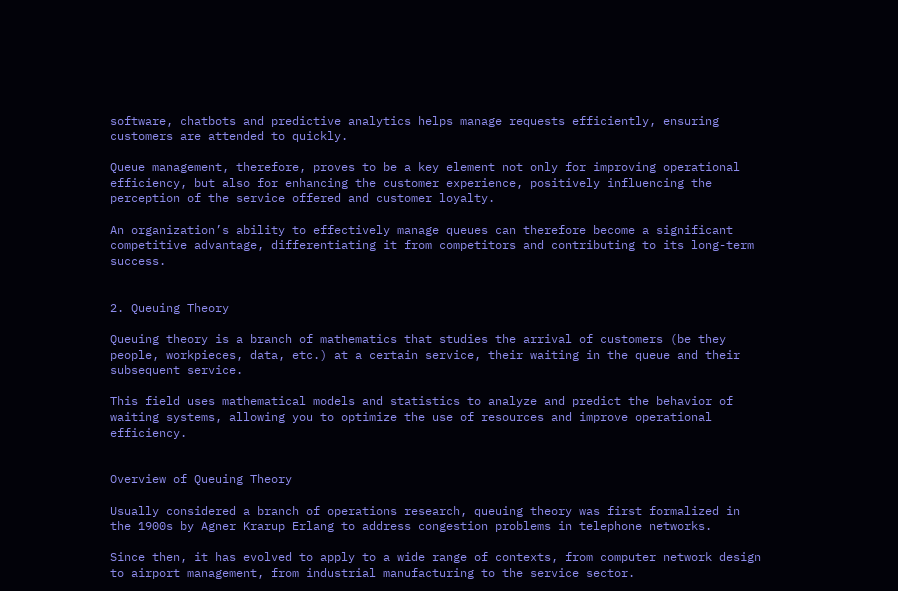software, chatbots and predictive analytics helps manage requests efficiently, ensuring customers are attended to quickly.

Queue management, therefore, proves to be a key element not only for improving operational efficiency, but also for enhancing the customer experience, positively influencing the perception of the service offered and customer loyalty.

An organization’s ability to effectively manage queues can therefore become a significant competitive advantage, differentiating it from competitors and contributing to its long-term success.


2. Queuing Theory

Queuing theory is a branch of mathematics that studies the arrival of customers (be they people, workpieces, data, etc.) at a certain service, their waiting in the queue and their subsequent service.

This field uses mathematical models and statistics to analyze and predict the behavior of waiting systems, allowing you to optimize the use of resources and improve operational efficiency.


Overview of Queuing Theory

Usually considered a branch of operations research, queuing theory was first formalized in the 1900s by Agner Krarup Erlang to address congestion problems in telephone networks.

Since then, it has evolved to apply to a wide range of contexts, from computer network design to airport management, from industrial manufacturing to the service sector.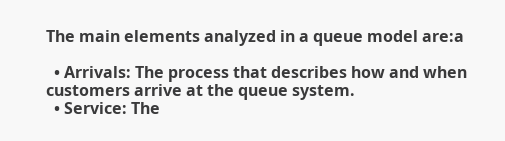The main elements analyzed in a queue model are:a

  • Arrivals: The process that describes how and when customers arrive at the queue system.
  • Service: The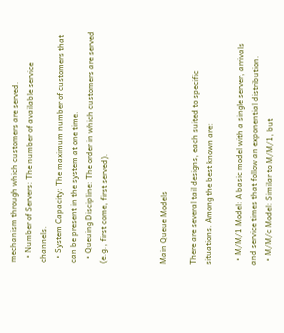mechanism through which customers are served.
  • Number of Servers: The number of available service channels.
  • System Capacity: The maximum number of customers that can be present in the system at one time.
  • Queuing Discipline: The order in which customers are served (e.g., first come, first served).



Main Queue Models

There are several tail designs, each suited to specific situations. Among the best known are:

  • M/M/1 Model: A basic model with a single server, arrivals and service times that follow an exponential distribution.
  • M/M/c Model: Similar to M/M/1, but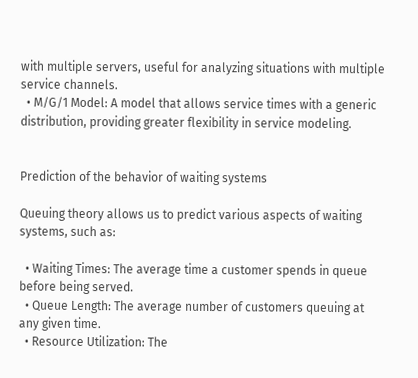with multiple servers, useful for analyzing situations with multiple service channels.
  • M/G/1 Model: A model that allows service times with a generic distribution, providing greater flexibility in service modeling.


Prediction of the behavior of waiting systems

Queuing theory allows us to predict various aspects of waiting systems, such as:

  • Waiting Times: The average time a customer spends in queue before being served.
  • Queue Length: The average number of customers queuing at any given time.
  • Resource Utilization: The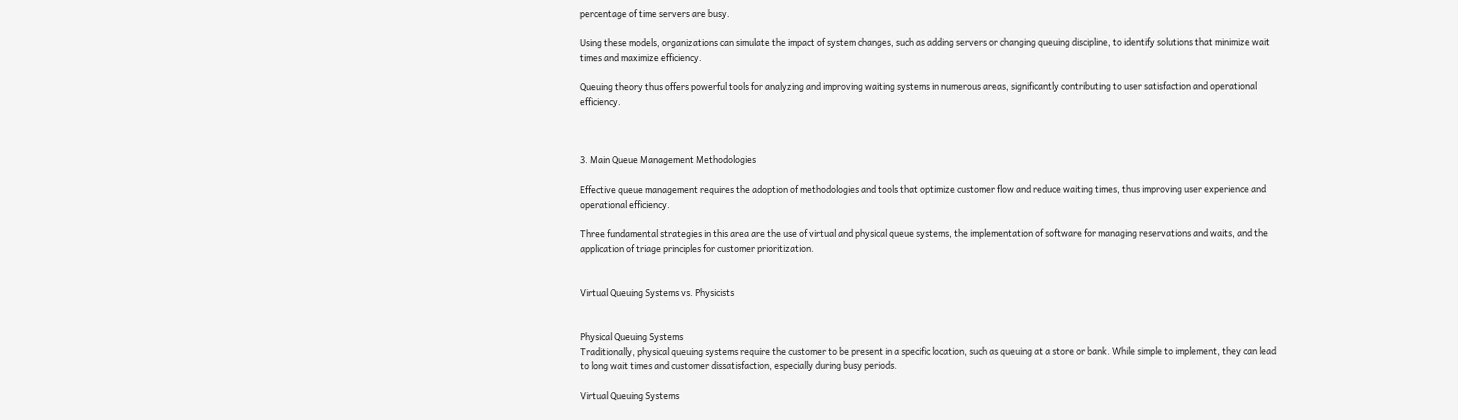percentage of time servers are busy.

Using these models, organizations can simulate the impact of system changes, such as adding servers or changing queuing discipline, to identify solutions that minimize wait times and maximize efficiency.

Queuing theory thus offers powerful tools for analyzing and improving waiting systems in numerous areas, significantly contributing to user satisfaction and operational efficiency.



3. Main Queue Management Methodologies

Effective queue management requires the adoption of methodologies and tools that optimize customer flow and reduce waiting times, thus improving user experience and operational efficiency.

Three fundamental strategies in this area are the use of virtual and physical queue systems, the implementation of software for managing reservations and waits, and the application of triage principles for customer prioritization.


Virtual Queuing Systems vs. Physicists


Physical Queuing Systems
Traditionally, physical queuing systems require the customer to be present in a specific location, such as queuing at a store or bank. While simple to implement, they can lead to long wait times and customer dissatisfaction, especially during busy periods.

Virtual Queuing Systems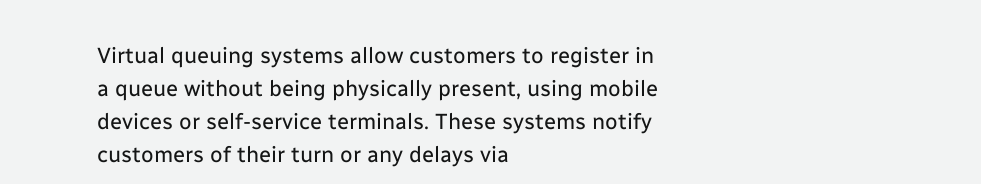Virtual queuing systems allow customers to register in a queue without being physically present, using mobile devices or self-service terminals. These systems notify customers of their turn or any delays via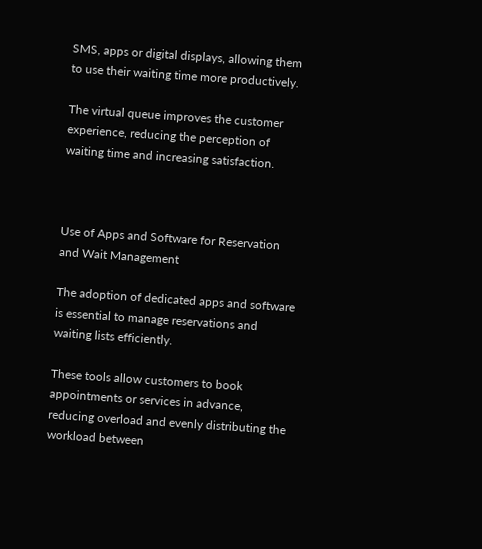SMS, apps or digital displays, allowing them to use their waiting time more productively.

The virtual queue improves the customer experience, reducing the perception of waiting time and increasing satisfaction.



Use of Apps and Software for Reservation and Wait Management

The adoption of dedicated apps and software is essential to manage reservations and waiting lists efficiently.

These tools allow customers to book appointments or services in advance, reducing overload and evenly distributing the workload between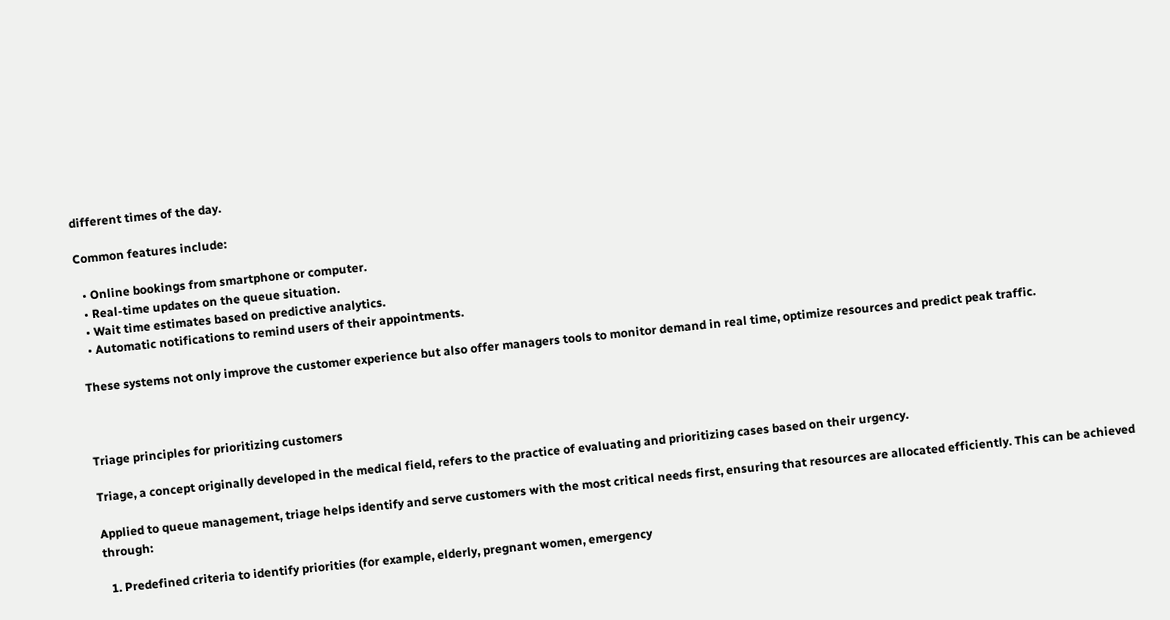different times of the day.

Common features include:

  • Online bookings from smartphone or computer.
  • Real-time updates on the queue situation.
  • Wait time estimates based on predictive analytics.
  • Automatic notifications to remind users of their appointments.

These systems not only improve the customer experience but also offer managers tools to monitor demand in real time, optimize resources and predict peak traffic.



Triage principles for prioritizing customers

Triage, a concept originally developed in the medical field, refers to the practice of evaluating and prioritizing cases based on their urgency.

Applied to queue management, triage helps identify and serve customers with the most critical needs first, ensuring that resources are allocated efficiently. This can be achieved through:

  1. Predefined criteria to identify priorities (for example, elderly, pregnant women, emergency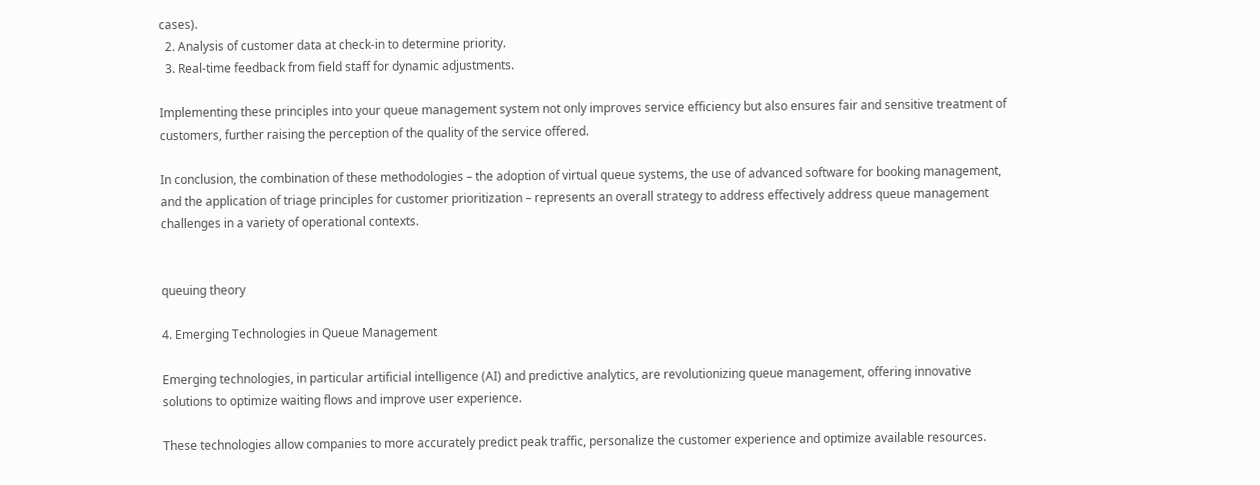cases).
  2. Analysis of customer data at check-in to determine priority.
  3. Real-time feedback from field staff for dynamic adjustments.

Implementing these principles into your queue management system not only improves service efficiency but also ensures fair and sensitive treatment of customers, further raising the perception of the quality of the service offered.

In conclusion, the combination of these methodologies – the adoption of virtual queue systems, the use of advanced software for booking management, and the application of triage principles for customer prioritization – represents an overall strategy to address effectively address queue management challenges in a variety of operational contexts.


queuing theory

4. Emerging Technologies in Queue Management

Emerging technologies, in particular artificial intelligence (AI) and predictive analytics, are revolutionizing queue management, offering innovative solutions to optimize waiting flows and improve user experience.

These technologies allow companies to more accurately predict peak traffic, personalize the customer experience and optimize available resources.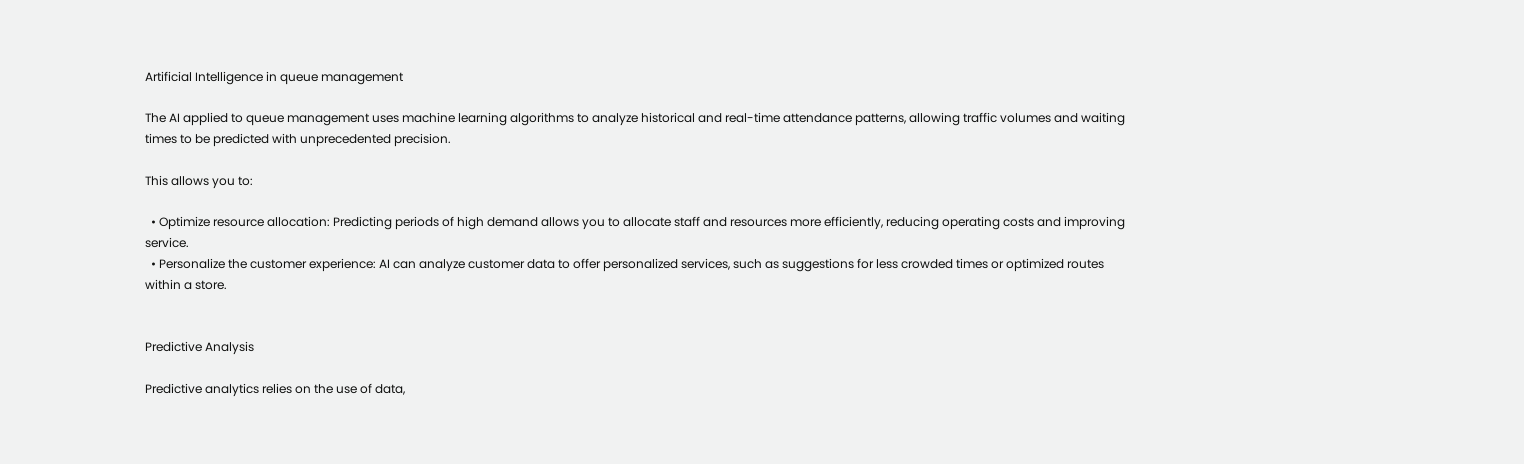Artificial Intelligence in queue management

The AI applied to queue management uses machine learning algorithms to analyze historical and real-time attendance patterns, allowing traffic volumes and waiting times to be predicted with unprecedented precision.

This allows you to:

  • Optimize resource allocation: Predicting periods of high demand allows you to allocate staff and resources more efficiently, reducing operating costs and improving service.
  • Personalize the customer experience: AI can analyze customer data to offer personalized services, such as suggestions for less crowded times or optimized routes within a store.


Predictive Analysis

Predictive analytics relies on the use of data,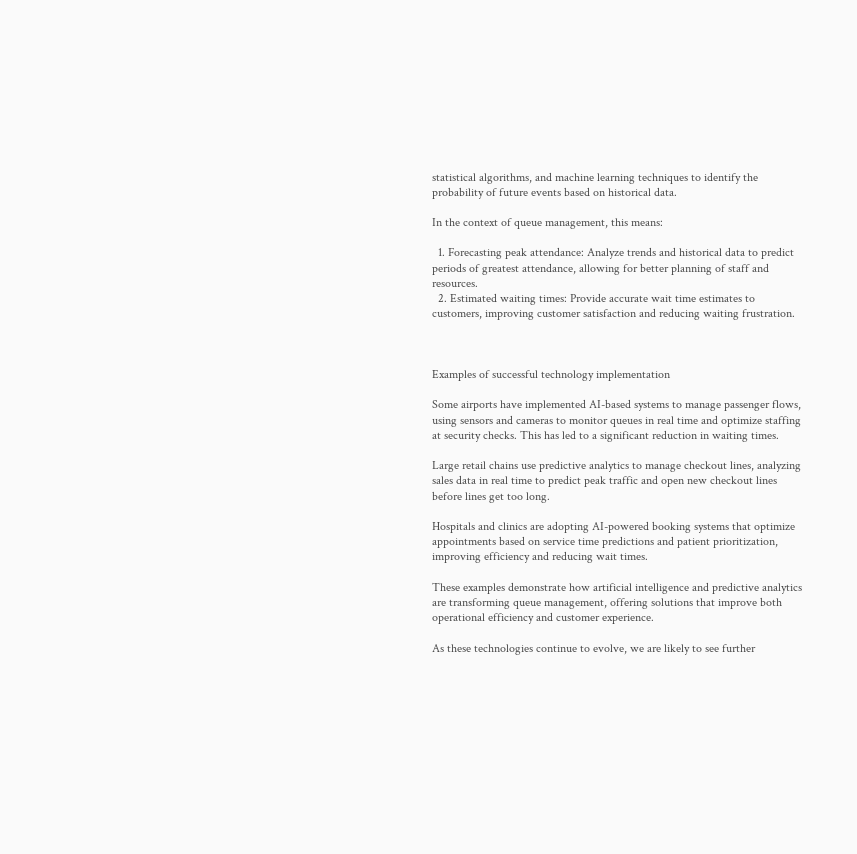statistical algorithms, and machine learning techniques to identify the probability of future events based on historical data.

In the context of queue management, this means:

  1. Forecasting peak attendance: Analyze trends and historical data to predict periods of greatest attendance, allowing for better planning of staff and resources.
  2. Estimated waiting times: Provide accurate wait time estimates to customers, improving customer satisfaction and reducing waiting frustration.



Examples of successful technology implementation

Some airports have implemented AI-based systems to manage passenger flows, using sensors and cameras to monitor queues in real time and optimize staffing at security checks. This has led to a significant reduction in waiting times.

Large retail chains use predictive analytics to manage checkout lines, analyzing sales data in real time to predict peak traffic and open new checkout lines before lines get too long.

Hospitals and clinics are adopting AI-powered booking systems that optimize appointments based on service time predictions and patient prioritization, improving efficiency and reducing wait times.

These examples demonstrate how artificial intelligence and predictive analytics are transforming queue management, offering solutions that improve both operational efficiency and customer experience.

As these technologies continue to evolve, we are likely to see further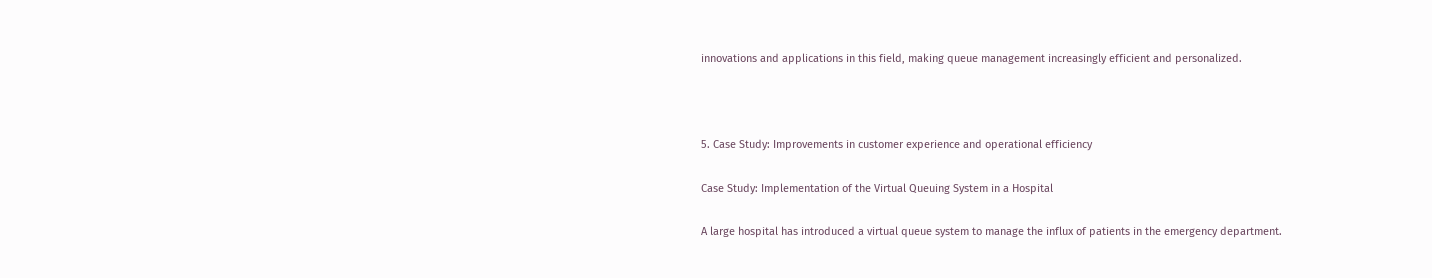innovations and applications in this field, making queue management increasingly efficient and personalized.



5. Case Study: Improvements in customer experience and operational efficiency

Case Study: Implementation of the Virtual Queuing System in a Hospital

A large hospital has introduced a virtual queue system to manage the influx of patients in the emergency department.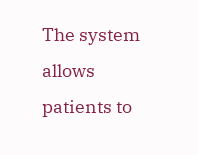The system allows patients to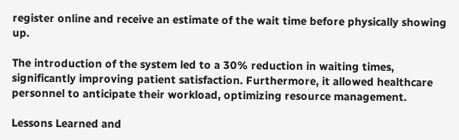register online and receive an estimate of the wait time before physically showing up.

The introduction of the system led to a 30% reduction in waiting times, significantly improving patient satisfaction. Furthermore, it allowed healthcare personnel to anticipate their workload, optimizing resource management.

Lessons Learned and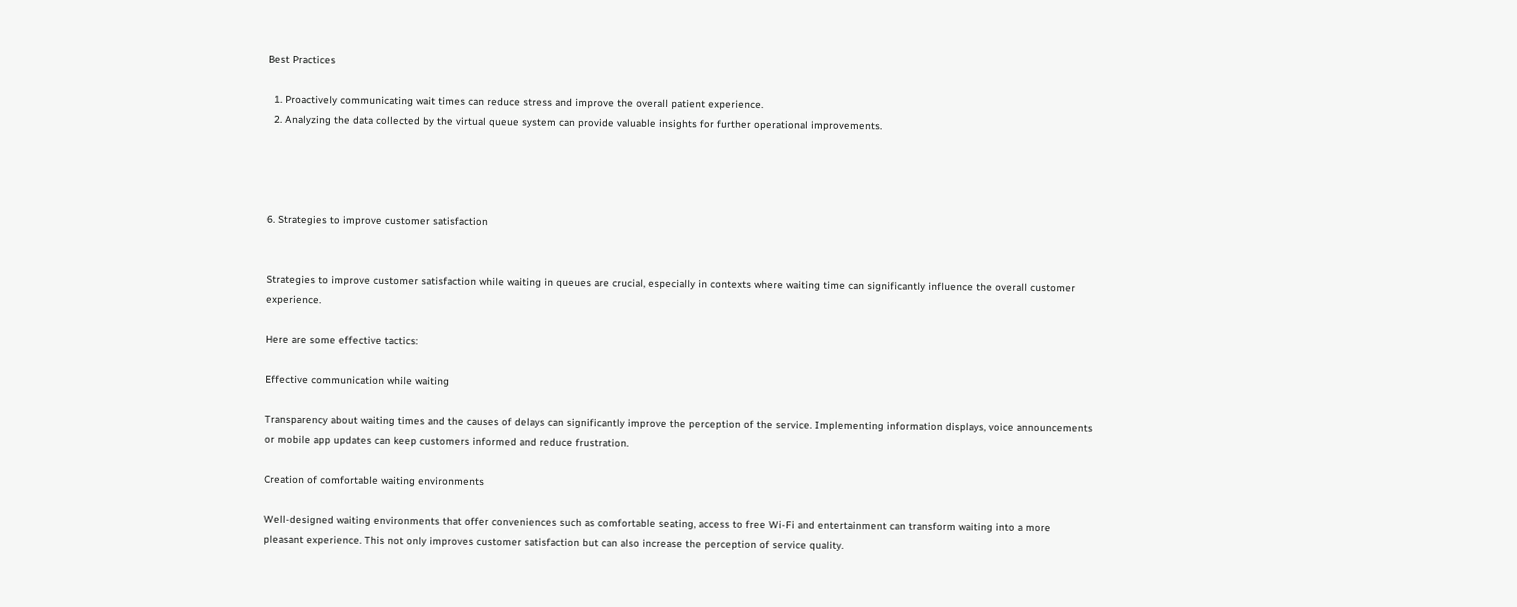Best Practices

  1. Proactively communicating wait times can reduce stress and improve the overall patient experience.
  2. Analyzing the data collected by the virtual queue system can provide valuable insights for further operational improvements.




6. Strategies to improve customer satisfaction


Strategies to improve customer satisfaction while waiting in queues are crucial, especially in contexts where waiting time can significantly influence the overall customer experience.

Here are some effective tactics:

Effective communication while waiting

Transparency about waiting times and the causes of delays can significantly improve the perception of the service. Implementing information displays, voice announcements or mobile app updates can keep customers informed and reduce frustration.

Creation of comfortable waiting environments

Well-designed waiting environments that offer conveniences such as comfortable seating, access to free Wi-Fi and entertainment can transform waiting into a more pleasant experience. This not only improves customer satisfaction but can also increase the perception of service quality.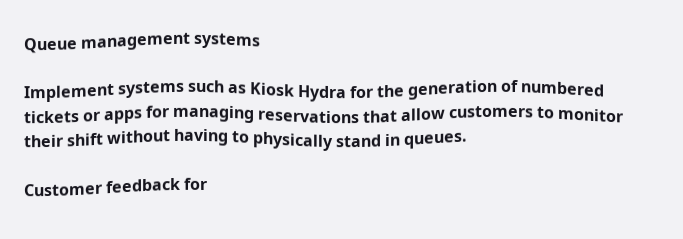Queue management systems

Implement systems such as Kiosk Hydra for the generation of numbered tickets or apps for managing reservations that allow customers to monitor their shift without having to physically stand in queues.

Customer feedback for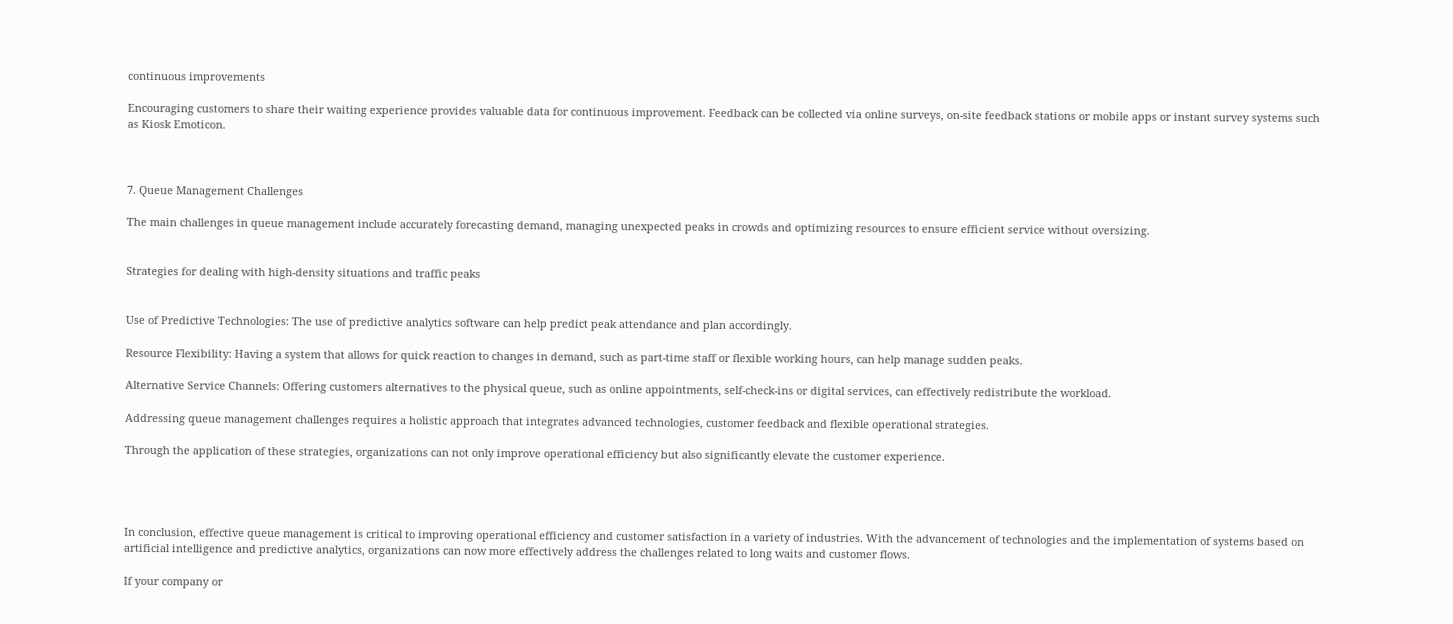continuous improvements

Encouraging customers to share their waiting experience provides valuable data for continuous improvement. Feedback can be collected via online surveys, on-site feedback stations or mobile apps or instant survey systems such as Kiosk Emoticon.



7. Queue Management Challenges

The main challenges in queue management include accurately forecasting demand, managing unexpected peaks in crowds and optimizing resources to ensure efficient service without oversizing.


Strategies for dealing with high-density situations and traffic peaks


Use of Predictive Technologies: The use of predictive analytics software can help predict peak attendance and plan accordingly.

Resource Flexibility: Having a system that allows for quick reaction to changes in demand, such as part-time staff or flexible working hours, can help manage sudden peaks.

Alternative Service Channels: Offering customers alternatives to the physical queue, such as online appointments, self-check-ins or digital services, can effectively redistribute the workload.

Addressing queue management challenges requires a holistic approach that integrates advanced technologies, customer feedback and flexible operational strategies.

Through the application of these strategies, organizations can not only improve operational efficiency but also significantly elevate the customer experience.




In conclusion, effective queue management is critical to improving operational efficiency and customer satisfaction in a variety of industries. With the advancement of technologies and the implementation of systems based on artificial intelligence and predictive analytics, organizations can now more effectively address the challenges related to long waits and customer flows.

If your company or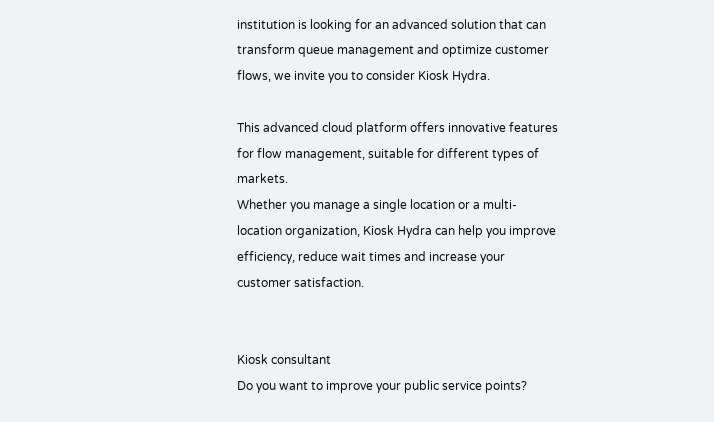institution is looking for an advanced solution that can transform queue management and optimize customer flows, we invite you to consider Kiosk Hydra.

This advanced cloud platform offers innovative features for flow management, suitable for different types of markets.
Whether you manage a single location or a multi-location organization, Kiosk Hydra can help you improve efficiency, reduce wait times and increase your customer satisfaction.


Kiosk consultant
Do you want to improve your public service points?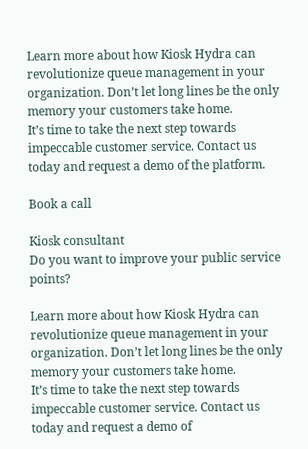Learn more about how Kiosk Hydra can revolutionize queue management in your organization. Don’t let long lines be the only memory your customers take home.
It’s time to take the next step towards impeccable customer service. Contact us today and request a demo of the platform.

Book a call

Kiosk consultant
Do you want to improve your public service points?

Learn more about how Kiosk Hydra can revolutionize queue management in your organization. Don’t let long lines be the only memory your customers take home.
It’s time to take the next step towards impeccable customer service. Contact us today and request a demo of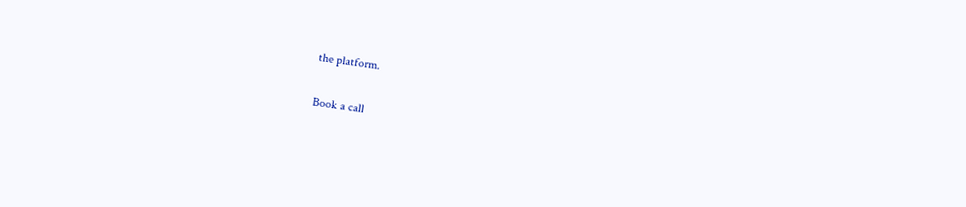the platform.


Book a call